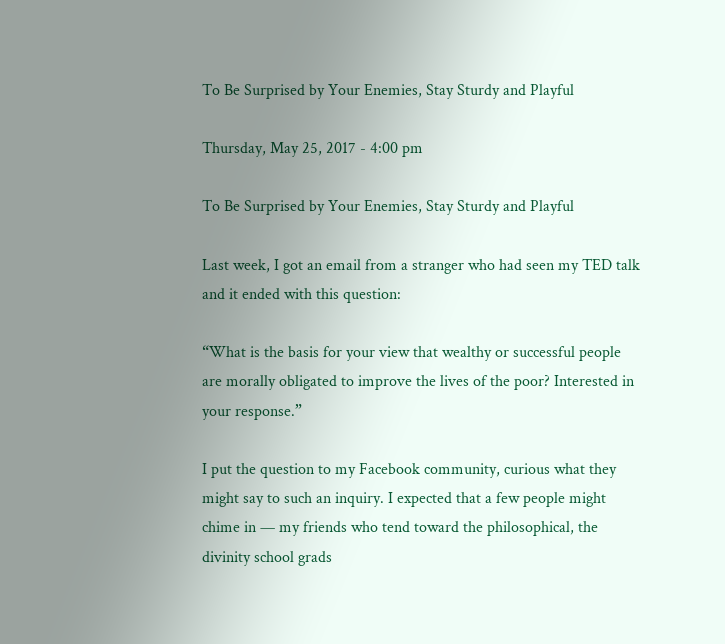To Be Surprised by Your Enemies, Stay Sturdy and Playful

Thursday, May 25, 2017 - 4:00 pm

To Be Surprised by Your Enemies, Stay Sturdy and Playful

Last week, I got an email from a stranger who had seen my TED talk and it ended with this question:

“What is the basis for your view that wealthy or successful people are morally obligated to improve the lives of the poor? Interested in your response.”

I put the question to my Facebook community, curious what they might say to such an inquiry. I expected that a few people might chime in — my friends who tend toward the philosophical, the divinity school grads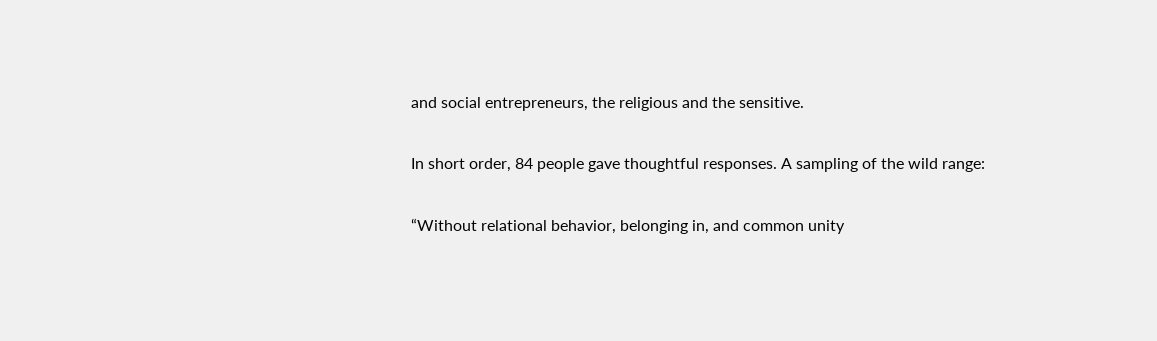and social entrepreneurs, the religious and the sensitive.

In short order, 84 people gave thoughtful responses. A sampling of the wild range:

“Without relational behavior, belonging in, and common unity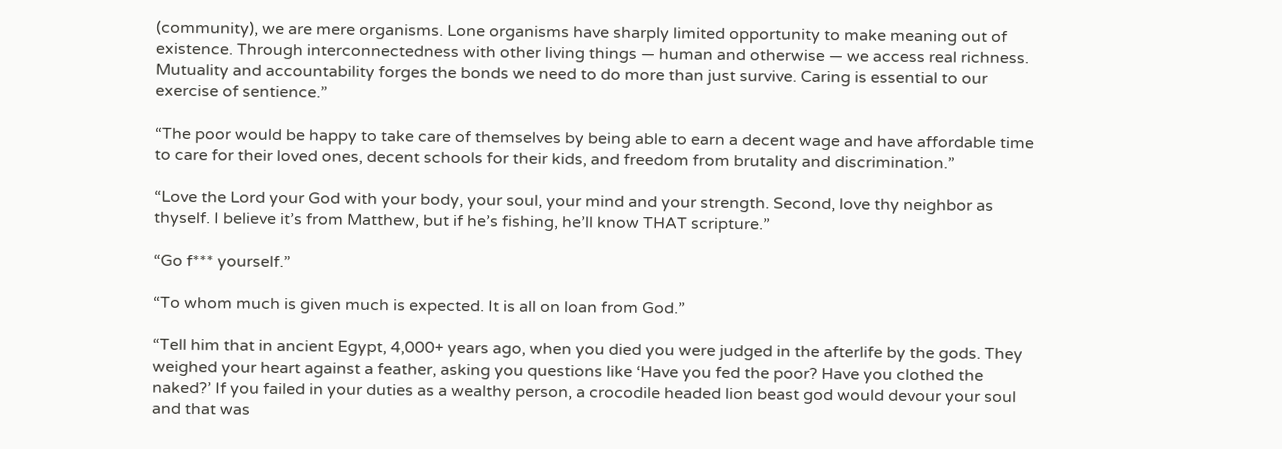(community), we are mere organisms. Lone organisms have sharply limited opportunity to make meaning out of existence. Through interconnectedness with other living things — human and otherwise — we access real richness. Mutuality and accountability forges the bonds we need to do more than just survive. Caring is essential to our exercise of sentience.”

“The poor would be happy to take care of themselves by being able to earn a decent wage and have affordable time to care for their loved ones, decent schools for their kids, and freedom from brutality and discrimination.”

“Love the Lord your God with your body, your soul, your mind and your strength. Second, love thy neighbor as thyself. I believe it’s from Matthew, but if he’s fishing, he’ll know THAT scripture.”

“Go f*** yourself.”

“To whom much is given much is expected. It is all on loan from God.”

“Tell him that in ancient Egypt, 4,000+ years ago, when you died you were judged in the afterlife by the gods. They weighed your heart against a feather, asking you questions like ‘Have you fed the poor? Have you clothed the naked?’ If you failed in your duties as a wealthy person, a crocodile headed lion beast god would devour your soul and that was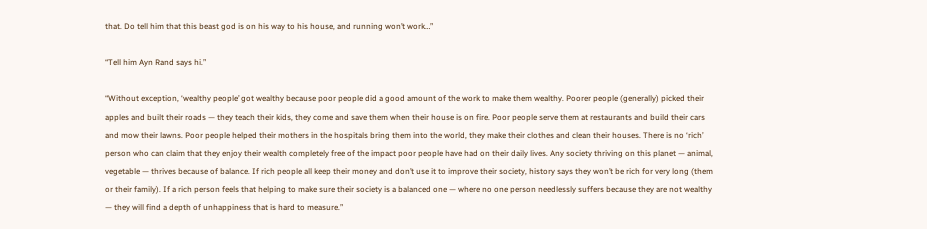that. Do tell him that this beast god is on his way to his house, and running won’t work…”

“Tell him Ayn Rand says hi.”

“Without exception, ‘wealthy people’ got wealthy because poor people did a good amount of the work to make them wealthy. Poorer people (generally) picked their apples and built their roads — they teach their kids, they come and save them when their house is on fire. Poor people serve them at restaurants and build their cars and mow their lawns. Poor people helped their mothers in the hospitals bring them into the world, they make their clothes and clean their houses. There is no ‘rich’ person who can claim that they enjoy their wealth completely free of the impact poor people have had on their daily lives. Any society thriving on this planet — animal, vegetable — thrives because of balance. If rich people all keep their money and don’t use it to improve their society, history says they won’t be rich for very long (them or their family). If a rich person feels that helping to make sure their society is a balanced one — where no one person needlessly suffers because they are not wealthy — they will find a depth of unhappiness that is hard to measure.”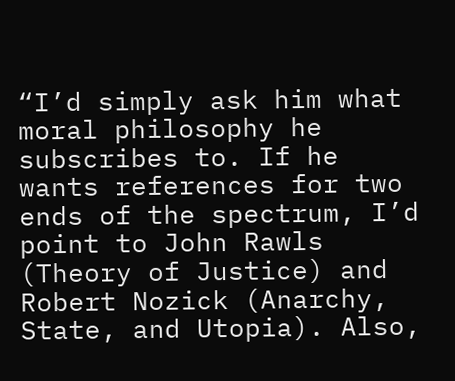“I’d simply ask him what moral philosophy he subscribes to. If he wants references for two ends of the spectrum, I’d point to John Rawls (Theory of Justice) and Robert Nozick (Anarchy, State, and Utopia). Also,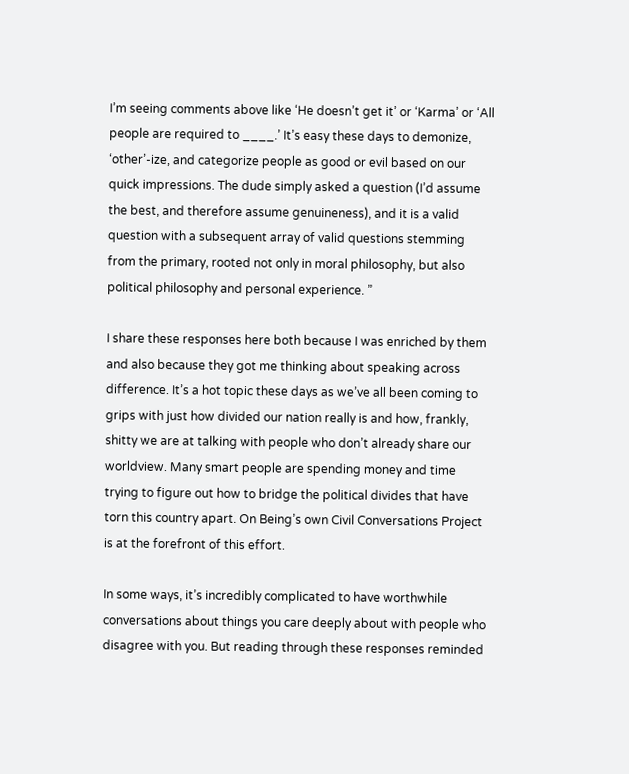I’m seeing comments above like ‘He doesn’t get it’ or ‘Karma’ or ‘All people are required to ____.’ It’s easy these days to demonize, ‘other’-ize, and categorize people as good or evil based on our quick impressions. The dude simply asked a question (I’d assume the best, and therefore assume genuineness), and it is a valid question with a subsequent array of valid questions stemming from the primary, rooted not only in moral philosophy, but also political philosophy and personal experience. ”

I share these responses here both because I was enriched by them and also because they got me thinking about speaking across difference. It’s a hot topic these days as we’ve all been coming to grips with just how divided our nation really is and how, frankly, shitty we are at talking with people who don’t already share our worldview. Many smart people are spending money and time trying to figure out how to bridge the political divides that have torn this country apart. On Being’s own Civil Conversations Project is at the forefront of this effort.

In some ways, it’s incredibly complicated to have worthwhile conversations about things you care deeply about with people who disagree with you. But reading through these responses reminded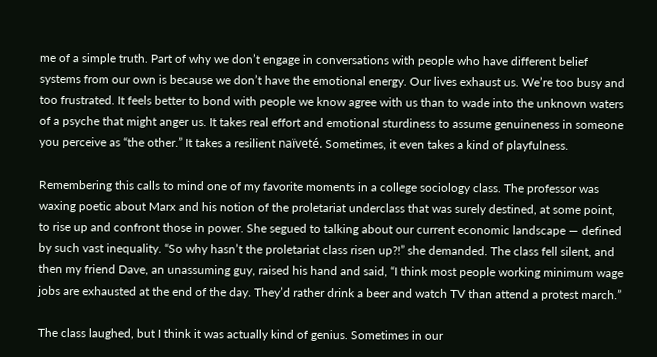me of a simple truth. Part of why we don’t engage in conversations with people who have different belief systems from our own is because we don’t have the emotional energy. Our lives exhaust us. We’re too busy and too frustrated. It feels better to bond with people we know agree with us than to wade into the unknown waters of a psyche that might anger us. It takes real effort and emotional sturdiness to assume genuineness in someone you perceive as “the other.” It takes a resilient naïveté. Sometimes, it even takes a kind of playfulness.

Remembering this calls to mind one of my favorite moments in a college sociology class. The professor was waxing poetic about Marx and his notion of the proletariat underclass that was surely destined, at some point, to rise up and confront those in power. She segued to talking about our current economic landscape — defined by such vast inequality. “So why hasn’t the proletariat class risen up?!” she demanded. The class fell silent, and then my friend Dave, an unassuming guy, raised his hand and said, “I think most people working minimum wage jobs are exhausted at the end of the day. They’d rather drink a beer and watch TV than attend a protest march.”

The class laughed, but I think it was actually kind of genius. Sometimes in our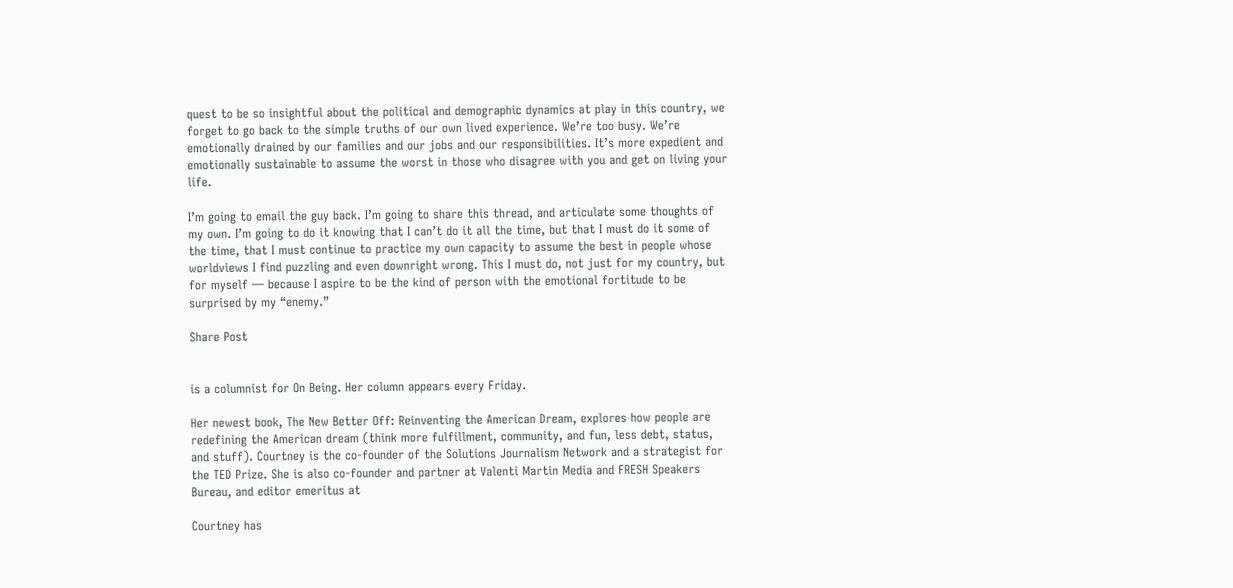quest to be so insightful about the political and demographic dynamics at play in this country, we forget to go back to the simple truths of our own lived experience. We’re too busy. We’re emotionally drained by our families and our jobs and our responsibilities. It’s more expedient and emotionally sustainable to assume the worst in those who disagree with you and get on living your life.

I’m going to email the guy back. I’m going to share this thread, and articulate some thoughts of my own. I’m going to do it knowing that I can’t do it all the time, but that I must do it some of the time, that I must continue to practice my own capacity to assume the best in people whose worldviews I find puzzling and even downright wrong. This I must do, not just for my country, but for myself — because I aspire to be the kind of person with the emotional fortitude to be surprised by my “enemy.”

Share Post


is a columnist for On Being. Her column appears every Friday.

Her newest book, The New Better Off: Reinventing the American Dream, explores how people are redefining the American dream (think more fulfillment, community, and fun, less debt, status, and stuff). Courtney is the co-founder of the Solutions Journalism Network and a strategist for the TED Prize. She is also co-founder and partner at Valenti Martin Media and FRESH Speakers Bureau, and editor emeritus at

Courtney has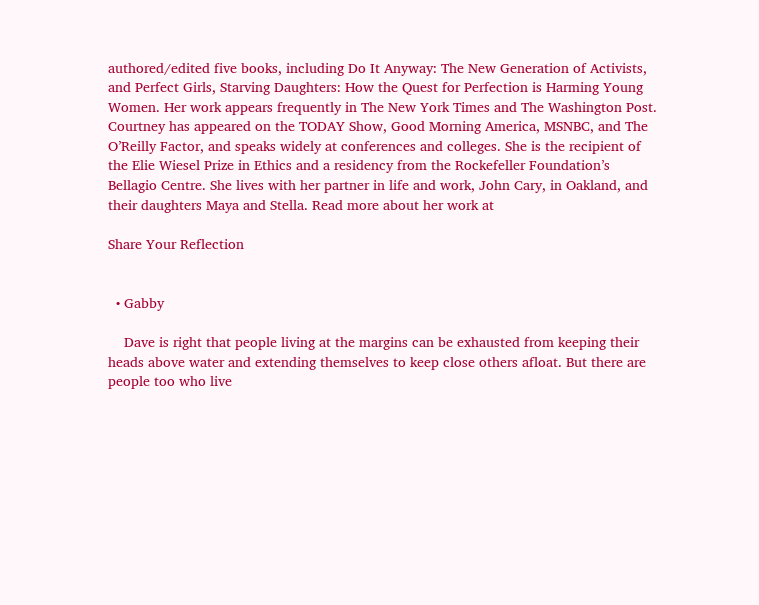authored/edited five books, including Do It Anyway: The New Generation of Activists, and Perfect Girls, Starving Daughters: How the Quest for Perfection is Harming Young Women. Her work appears frequently in The New York Times and The Washington Post. Courtney has appeared on the TODAY Show, Good Morning America, MSNBC, and The O’Reilly Factor, and speaks widely at conferences and colleges. She is the recipient of the Elie Wiesel Prize in Ethics and a residency from the Rockefeller Foundation’s Bellagio Centre. She lives with her partner in life and work, John Cary, in Oakland, and their daughters Maya and Stella. Read more about her work at

Share Your Reflection


  • Gabby

    Dave is right that people living at the margins can be exhausted from keeping their heads above water and extending themselves to keep close others afloat. But there are people too who live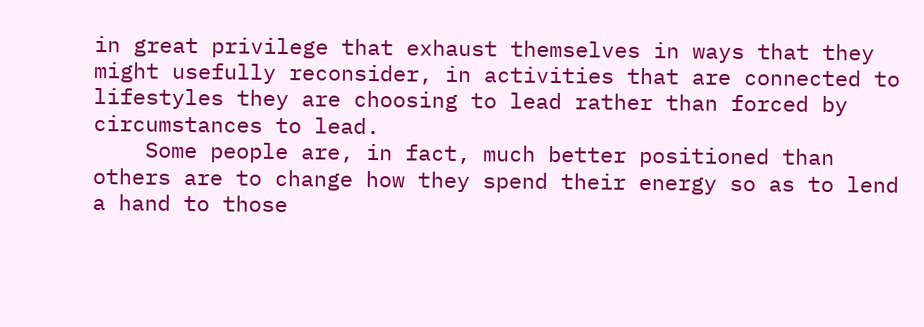in great privilege that exhaust themselves in ways that they might usefully reconsider, in activities that are connected to lifestyles they are choosing to lead rather than forced by circumstances to lead.
    Some people are, in fact, much better positioned than others are to change how they spend their energy so as to lend a hand to those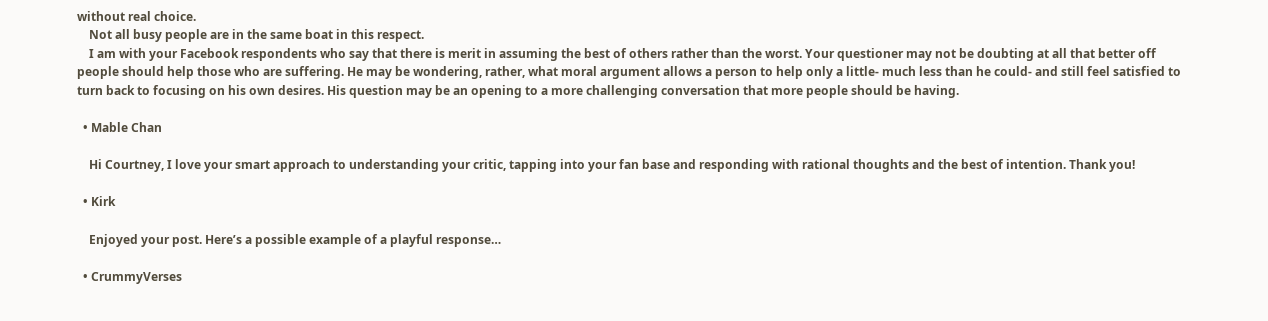without real choice.
    Not all busy people are in the same boat in this respect.
    I am with your Facebook respondents who say that there is merit in assuming the best of others rather than the worst. Your questioner may not be doubting at all that better off people should help those who are suffering. He may be wondering, rather, what moral argument allows a person to help only a little- much less than he could- and still feel satisfied to turn back to focusing on his own desires. His question may be an opening to a more challenging conversation that more people should be having.

  • Mable Chan

    Hi Courtney, I love your smart approach to understanding your critic, tapping into your fan base and responding with rational thoughts and the best of intention. Thank you!

  • Kirk

    Enjoyed your post. Here’s a possible example of a playful response…

  • CrummyVerses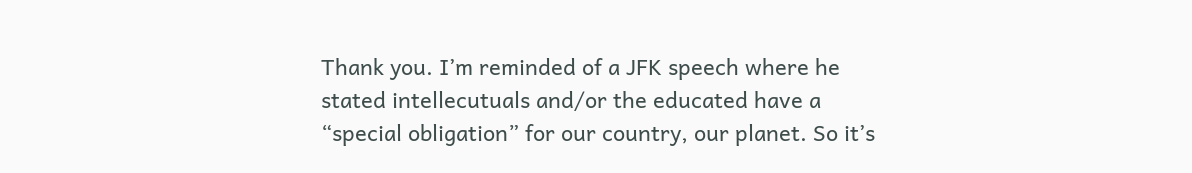Thank you. I’m reminded of a JFK speech where he stated intellecutuals and/or the educated have a “special obligation” for our country, our planet. So it’s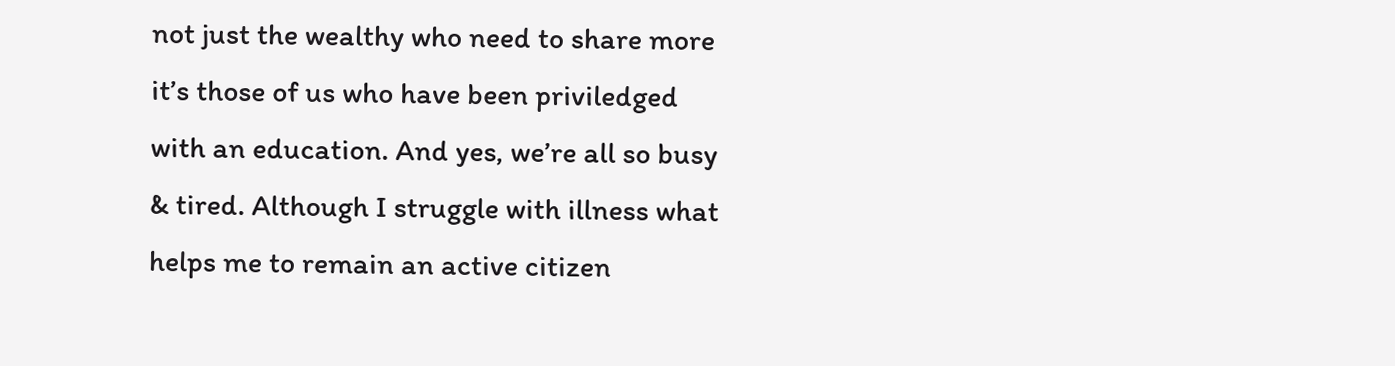not just the wealthy who need to share more it’s those of us who have been priviledged with an education. And yes, we’re all so busy & tired. Although I struggle with illness what helps me to remain an active citizen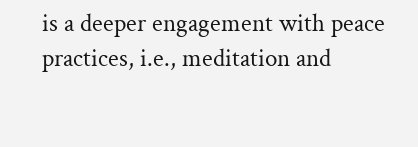is a deeper engagement with peace practices, i.e., meditation and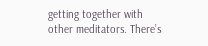getting together with other meditators. There’s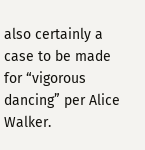also certainly a case to be made for “vigorous dancing” per Alice Walker.